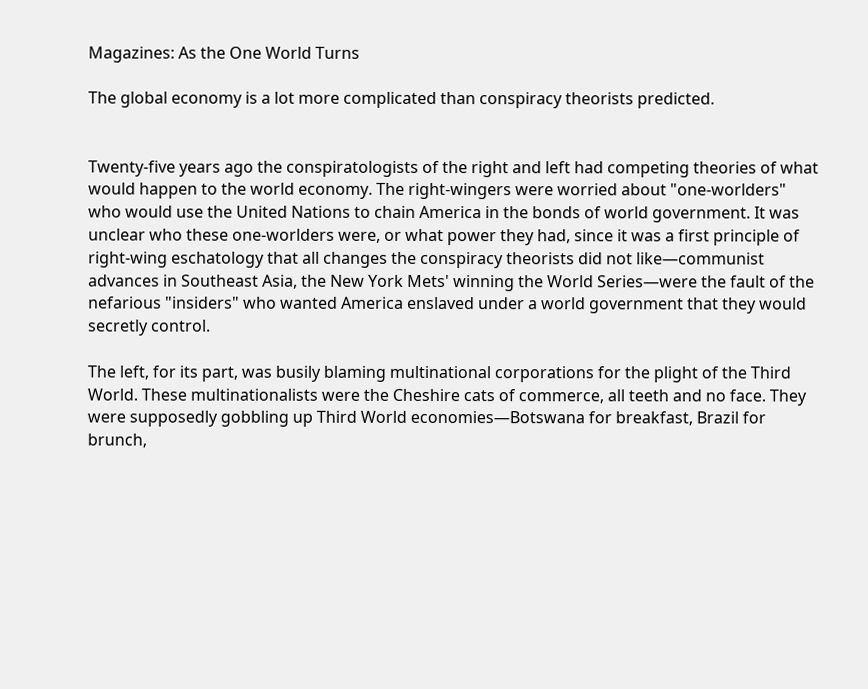Magazines: As the One World Turns

The global economy is a lot more complicated than conspiracy theorists predicted.


Twenty-five years ago the conspiratologists of the right and left had competing theories of what would happen to the world economy. The right-wingers were worried about "one-worlders" who would use the United Nations to chain America in the bonds of world government. It was unclear who these one-worlders were, or what power they had, since it was a first principle of right-wing eschatology that all changes the conspiracy theorists did not like—communist advances in Southeast Asia, the New York Mets' winning the World Series—were the fault of the nefarious "insiders" who wanted America enslaved under a world government that they would secretly control.

The left, for its part, was busily blaming multinational corporations for the plight of the Third World. These multinationalists were the Cheshire cats of commerce, all teeth and no face. They were supposedly gobbling up Third World economies—Botswana for breakfast, Brazil for brunch,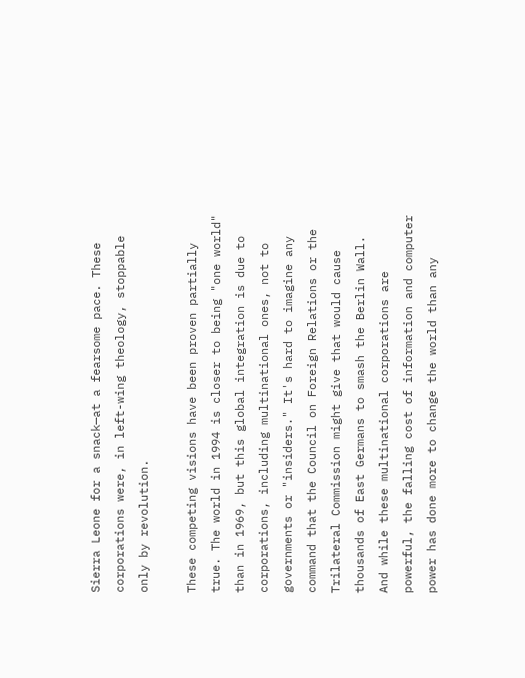Sierra Leone for a snack—at a fearsome pace. These corporations were, in left-wing theology, stoppable only by revolution.

These competing visions have been proven partially true. The world in 1994 is closer to being "one world" than in 1969, but this global integration is due to corporations, including multinational ones, not to governments or "insiders." It's hard to imagine any command that the Council on Foreign Relations or the Trilateral Commission might give that would cause thousands of East Germans to smash the Berlin Wall. And while these multinational corporations are powerful, the falling cost of information and computer power has done more to change the world than any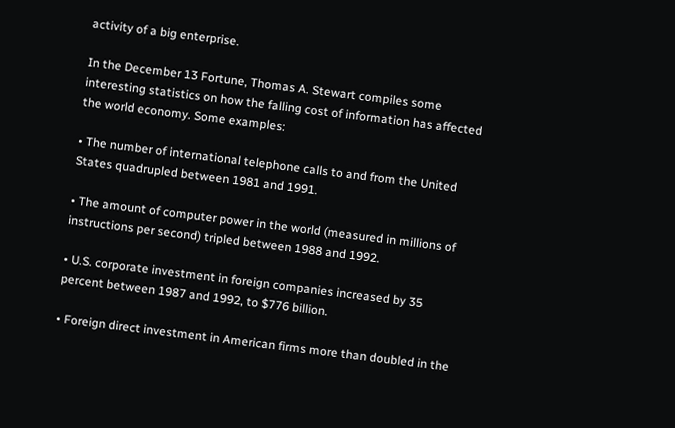activity of a big enterprise.

In the December 13 Fortune, Thomas A. Stewart compiles some interesting statistics on how the falling cost of information has affected the world economy. Some examples:

• The number of international telephone calls to and from the United States quadrupled between 1981 and 1991.

• The amount of computer power in the world (measured in millions of instructions per second) tripled between 1988 and 1992.

• U.S. corporate investment in foreign companies increased by 35 percent between 1987 and 1992, to $776 billion.

• Foreign direct investment in American firms more than doubled in the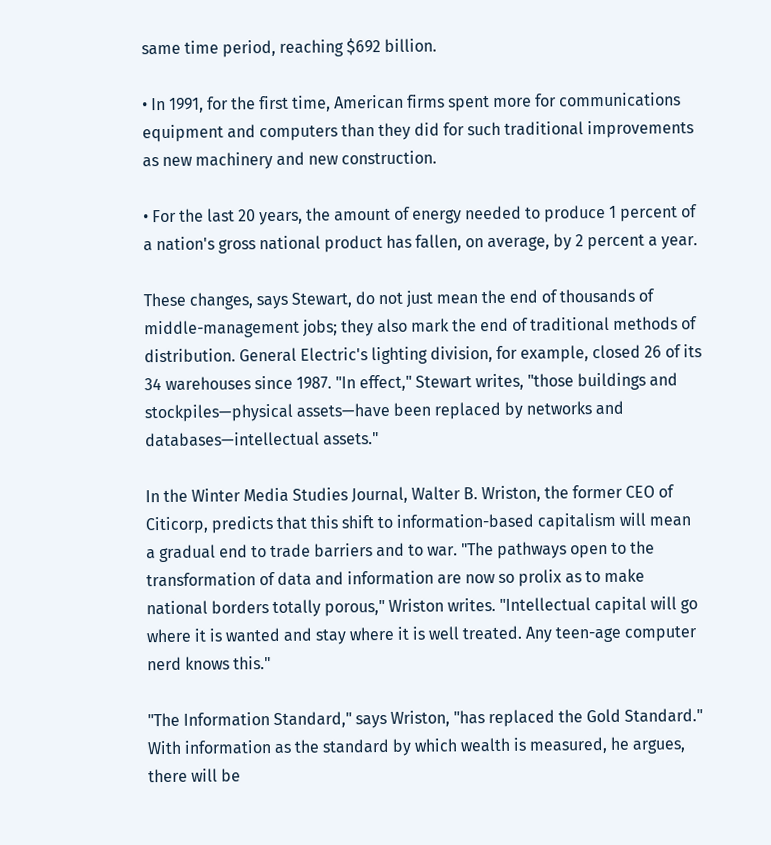same time period, reaching $692 billion.

• In 1991, for the first time, American firms spent more for communications equipment and computers than they did for such traditional improvements as new machinery and new construction.

• For the last 20 years, the amount of energy needed to produce 1 percent of a nation's gross national product has fallen, on average, by 2 percent a year.

These changes, says Stewart, do not just mean the end of thousands of middle-management jobs; they also mark the end of traditional methods of distribution. General Electric's lighting division, for example, closed 26 of its 34 warehouses since 1987. "In effect," Stewart writes, "those buildings and stockpiles—physical assets—have been replaced by networks and databases—intellectual assets."

In the Winter Media Studies Journal, Walter B. Wriston, the former CEO of Citicorp, predicts that this shift to information-based capitalism will mean a gradual end to trade barriers and to war. "The pathways open to the transformation of data and information are now so prolix as to make national borders totally porous," Wriston writes. "Intellectual capital will go where it is wanted and stay where it is well treated. Any teen-age computer nerd knows this."

"The Information Standard," says Wriston, "has replaced the Gold Standard." With information as the standard by which wealth is measured, he argues, there will be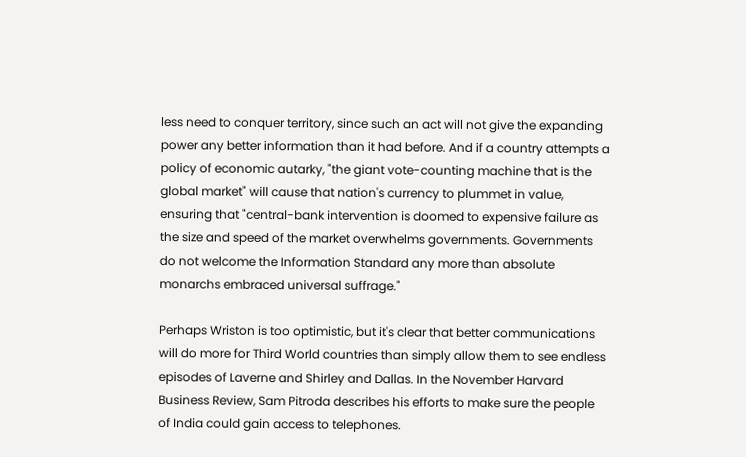less need to conquer territory, since such an act will not give the expanding power any better information than it had before. And if a country attempts a policy of economic autarky, "the giant vote-counting machine that is the global market" will cause that nation's currency to plummet in value, ensuring that "central-bank intervention is doomed to expensive failure as the size and speed of the market overwhelms governments. Governments do not welcome the Information Standard any more than absolute monarchs embraced universal suffrage."

Perhaps Wriston is too optimistic, but it's clear that better communications will do more for Third World countries than simply allow them to see endless episodes of Laverne and Shirley and Dallas. In the November Harvard Business Review, Sam Pitroda describes his efforts to make sure the people of India could gain access to telephones.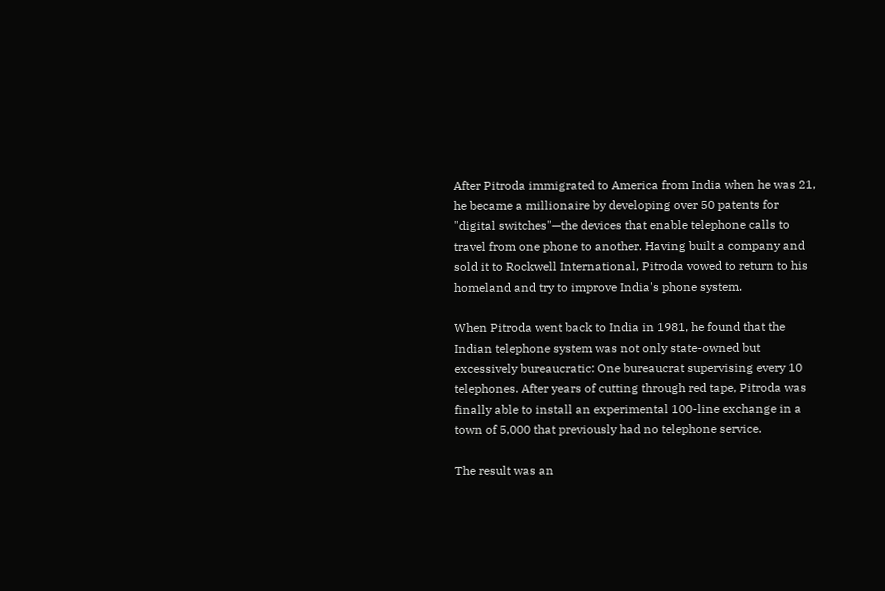After Pitroda immigrated to America from India when he was 21, he became a millionaire by developing over 50 patents for "digital switches"—the devices that enable telephone calls to travel from one phone to another. Having built a company and sold it to Rockwell International, Pitroda vowed to return to his homeland and try to improve India's phone system.

When Pitroda went back to India in 1981, he found that the Indian telephone system was not only state-owned but excessively bureaucratic: One bureaucrat supervising every 10 telephones. After years of cutting through red tape, Pitroda was finally able to install an experimental 100-line exchange in a town of 5,000 that previously had no telephone service.

The result was an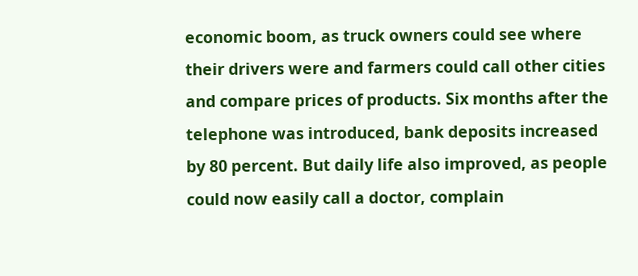economic boom, as truck owners could see where their drivers were and farmers could call other cities and compare prices of products. Six months after the telephone was introduced, bank deposits increased by 80 percent. But daily life also improved, as people could now easily call a doctor, complain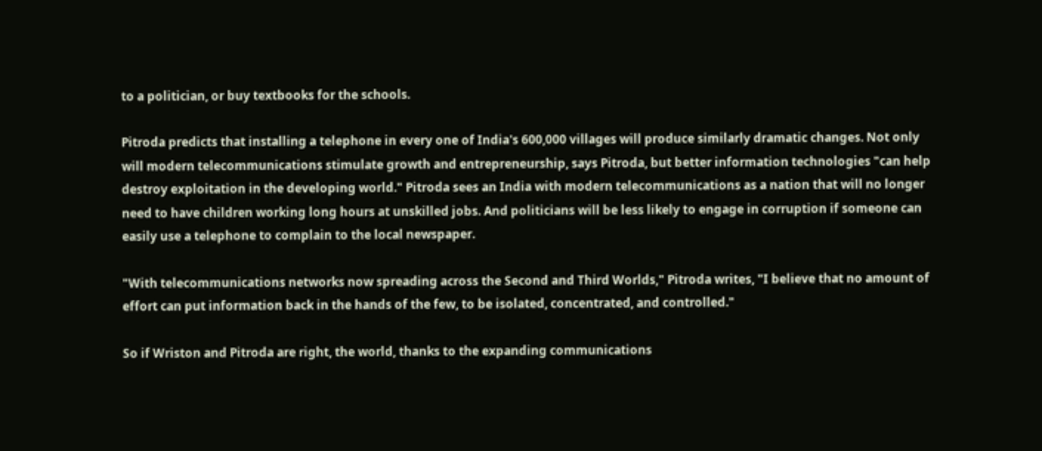to a politician, or buy textbooks for the schools.

Pitroda predicts that installing a telephone in every one of India's 600,000 villages will produce similarly dramatic changes. Not only will modern telecommunications stimulate growth and entrepreneurship, says Pitroda, but better information technologies "can help destroy exploitation in the developing world." Pitroda sees an India with modern telecommunications as a nation that will no longer need to have children working long hours at unskilled jobs. And politicians will be less likely to engage in corruption if someone can easily use a telephone to complain to the local newspaper.

"With telecommunications networks now spreading across the Second and Third Worlds," Pitroda writes, "I believe that no amount of effort can put information back in the hands of the few, to be isolated, concentrated, and controlled."

So if Wriston and Pitroda are right, the world, thanks to the expanding communications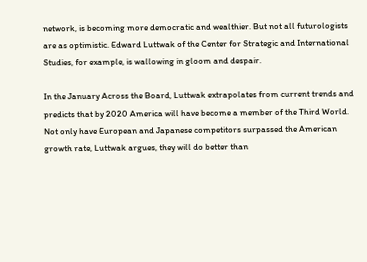network, is becoming more democratic and wealthier. But not all futurologists are as optimistic. Edward Luttwak of the Center for Strategic and International Studies, for example, is wallowing in gloom and despair.

In the January Across the Board, Luttwak extrapolates from current trends and predicts that by 2020 America will have become a member of the Third World. Not only have European and Japanese competitors surpassed the American growth rate, Luttwak argues, they will do better than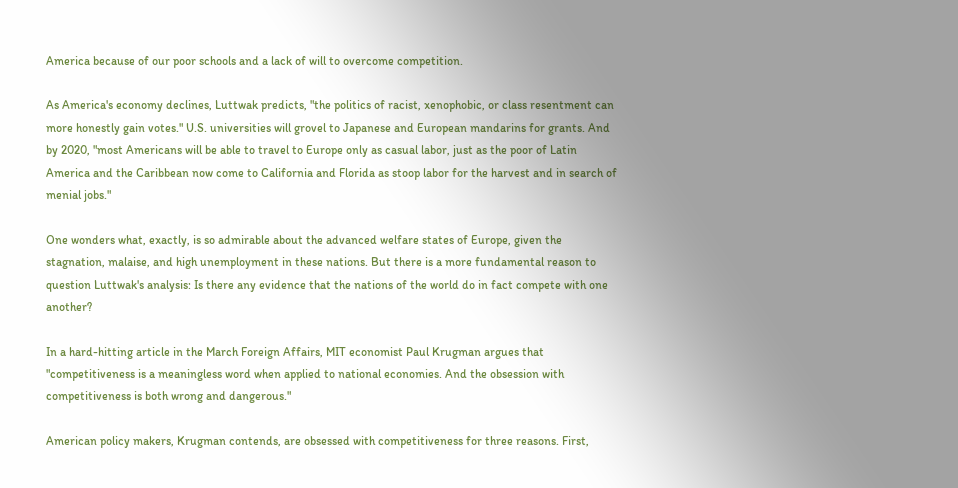America because of our poor schools and a lack of will to overcome competition.

As America's economy declines, Luttwak predicts, "the politics of racist, xenophobic, or class resentment can more honestly gain votes." U.S. universities will grovel to Japanese and European mandarins for grants. And by 2020, "most Americans will be able to travel to Europe only as casual labor, just as the poor of Latin America and the Caribbean now come to California and Florida as stoop labor for the harvest and in search of menial jobs."

One wonders what, exactly, is so admirable about the advanced welfare states of Europe, given the stagnation, malaise, and high unemployment in these nations. But there is a more fundamental reason to question Luttwak's analysis: Is there any evidence that the nations of the world do in fact compete with one another?

In a hard-hitting article in the March Foreign Affairs, MIT economist Paul Krugman argues that "competitiveness is a meaningless word when applied to national economies. And the obsession with competitiveness is both wrong and dangerous."

American policy makers, Krugman contends, are obsessed with competitiveness for three reasons. First,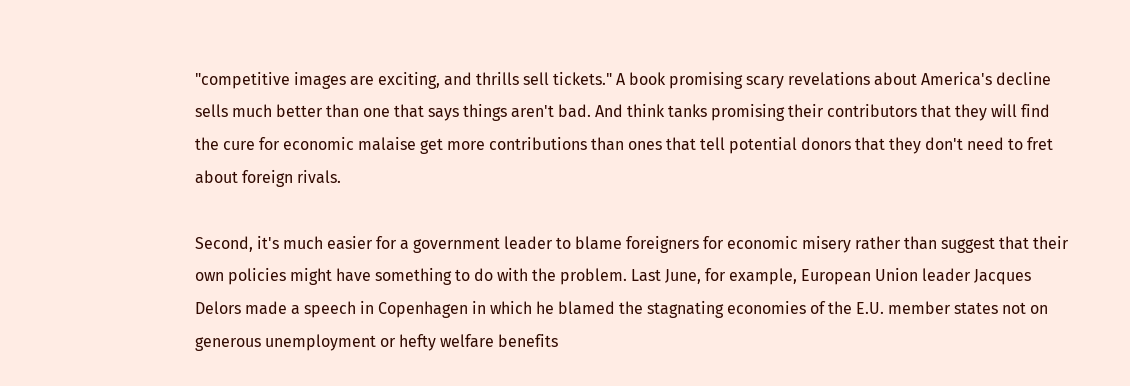"competitive images are exciting, and thrills sell tickets." A book promising scary revelations about America's decline sells much better than one that says things aren't bad. And think tanks promising their contributors that they will find the cure for economic malaise get more contributions than ones that tell potential donors that they don't need to fret about foreign rivals.

Second, it's much easier for a government leader to blame foreigners for economic misery rather than suggest that their own policies might have something to do with the problem. Last June, for example, European Union leader Jacques Delors made a speech in Copenhagen in which he blamed the stagnating economies of the E.U. member states not on generous unemployment or hefty welfare benefits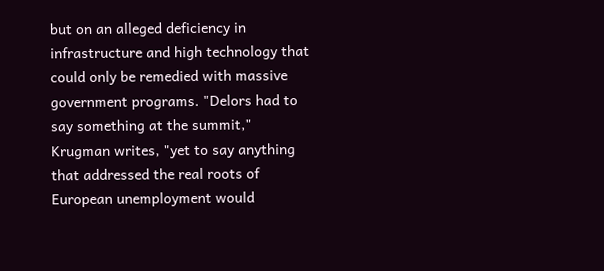but on an alleged deficiency in infrastructure and high technology that could only be remedied with massive government programs. "Delors had to say something at the summit," Krugman writes, "yet to say anything that addressed the real roots of European unemployment would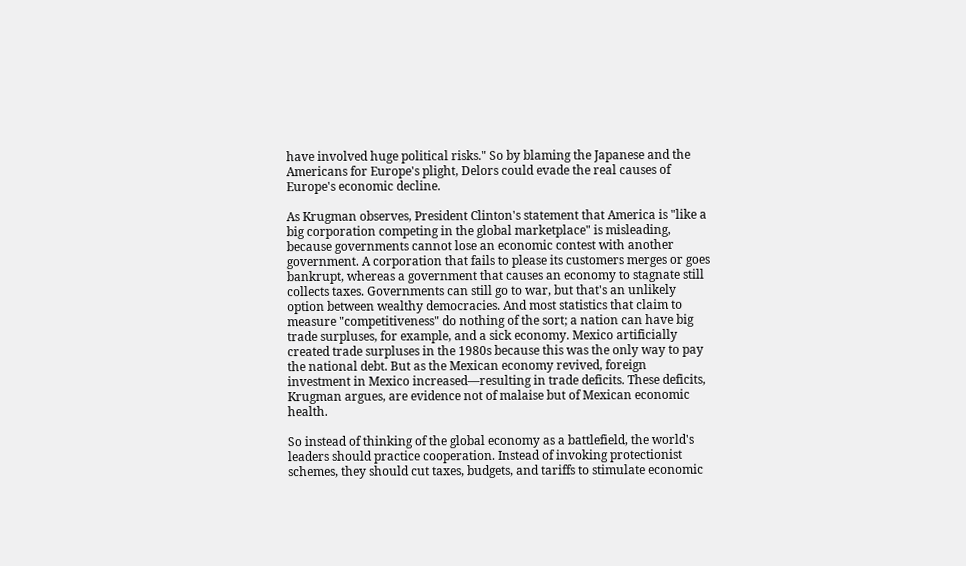have involved huge political risks." So by blaming the Japanese and the Americans for Europe's plight, Delors could evade the real causes of Europe's economic decline.

As Krugman observes, President Clinton's statement that America is "like a big corporation competing in the global marketplace" is misleading, because governments cannot lose an economic contest with another government. A corporation that fails to please its customers merges or goes bankrupt, whereas a government that causes an economy to stagnate still collects taxes. Governments can still go to war, but that's an unlikely option between wealthy democracies. And most statistics that claim to measure "competitiveness" do nothing of the sort; a nation can have big trade surpluses, for example, and a sick economy. Mexico artificially created trade surpluses in the 1980s because this was the only way to pay the national debt. But as the Mexican economy revived, foreign investment in Mexico increased—resulting in trade deficits. These deficits, Krugman argues, are evidence not of malaise but of Mexican economic health.

So instead of thinking of the global economy as a battlefield, the world's leaders should practice cooperation. Instead of invoking protectionist schemes, they should cut taxes, budgets, and tariffs to stimulate economic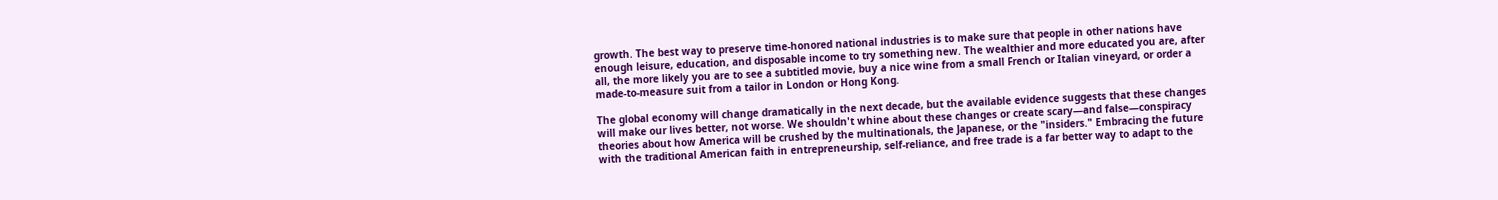growth. The best way to preserve time-honored national industries is to make sure that people in other nations have enough leisure, education, and disposable income to try something new. The wealthier and more educated you are, after all, the more likely you are to see a subtitled movie, buy a nice wine from a small French or Italian vineyard, or order a made-to-measure suit from a tailor in London or Hong Kong.

The global economy will change dramatically in the next decade, but the available evidence suggests that these changes will make our lives better, not worse. We shouldn't whine about these changes or create scary—and false—conspiracy theories about how America will be crushed by the multinationals, the Japanese, or the "insiders." Embracing the future with the traditional American faith in entrepreneurship, self-reliance, and free trade is a far better way to adapt to the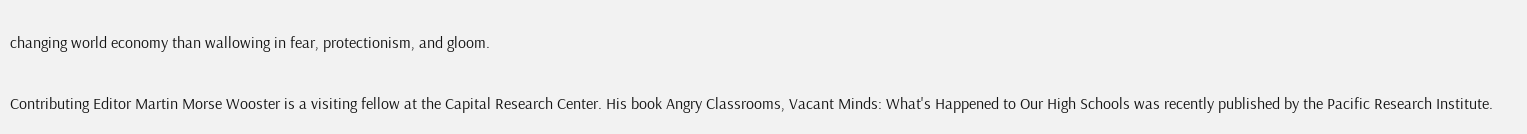changing world economy than wallowing in fear, protectionism, and gloom.

Contributing Editor Martin Morse Wooster is a visiting fellow at the Capital Research Center. His book Angry Classrooms, Vacant Minds: What's Happened to Our High Schools was recently published by the Pacific Research Institute.